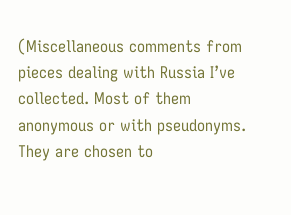(Miscellaneous comments from pieces dealing with Russia I’ve collected. Most of them anonymous or with pseudonyms. They are chosen to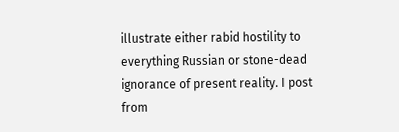illustrate either rabid hostility to everything Russian or stone-dead ignorance of present reality. I post from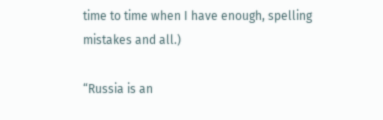time to time when I have enough, spelling mistakes and all.)

“Russia is an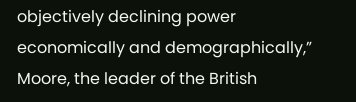objectively declining power economically and demographically,” Moore, the leader of the British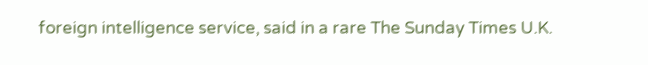foreign intelligence service, said in a rare The Sunday Times U.K.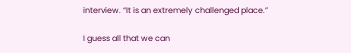interview. “It is an extremely challenged place.”

I guess all that we can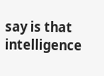say is that intelligence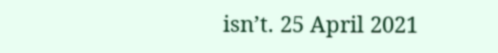isn’t. 25 April 2021